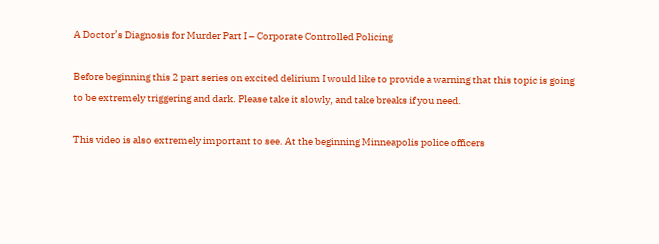A Doctor’s Diagnosis for Murder Part I – Corporate Controlled Policing

Before beginning this 2 part series on excited delirium I would like to provide a warning that this topic is going to be extremely triggering and dark. Please take it slowly, and take breaks if you need.

This video is also extremely important to see. At the beginning Minneapolis police officers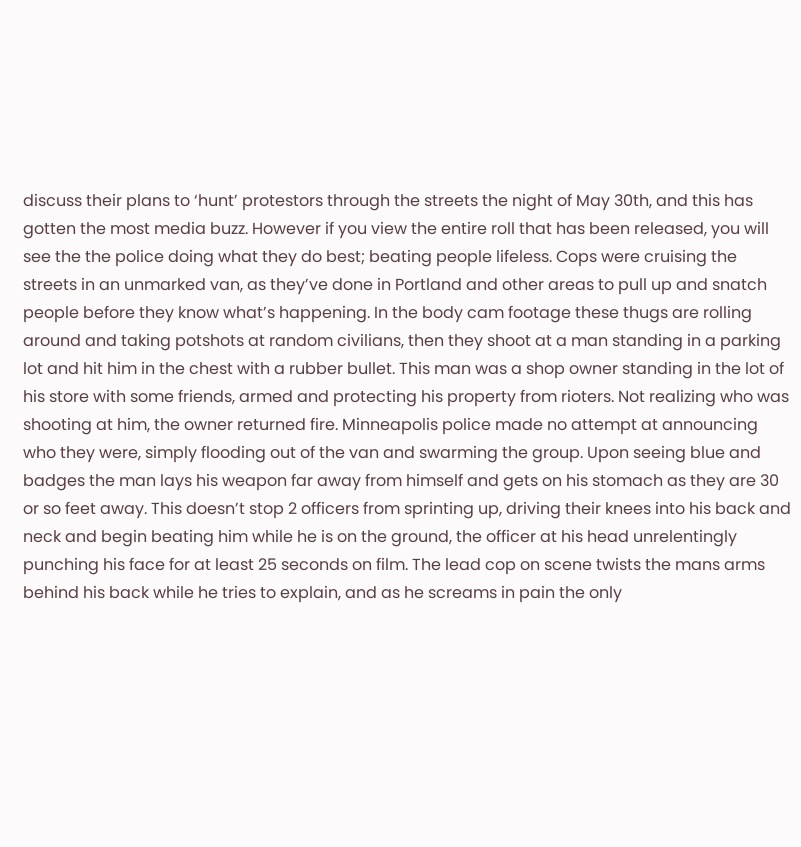discuss their plans to ‘hunt’ protestors through the streets the night of May 30th, and this has gotten the most media buzz. However if you view the entire roll that has been released, you will see the the police doing what they do best; beating people lifeless. Cops were cruising the streets in an unmarked van, as they’ve done in Portland and other areas to pull up and snatch people before they know what’s happening. In the body cam footage these thugs are rolling around and taking potshots at random civilians, then they shoot at a man standing in a parking lot and hit him in the chest with a rubber bullet. This man was a shop owner standing in the lot of his store with some friends, armed and protecting his property from rioters. Not realizing who was shooting at him, the owner returned fire. Minneapolis police made no attempt at announcing who they were, simply flooding out of the van and swarming the group. Upon seeing blue and badges the man lays his weapon far away from himself and gets on his stomach as they are 30 or so feet away. This doesn’t stop 2 officers from sprinting up, driving their knees into his back and neck and begin beating him while he is on the ground, the officer at his head unrelentingly punching his face for at least 25 seconds on film. The lead cop on scene twists the mans arms behind his back while he tries to explain, and as he screams in pain the only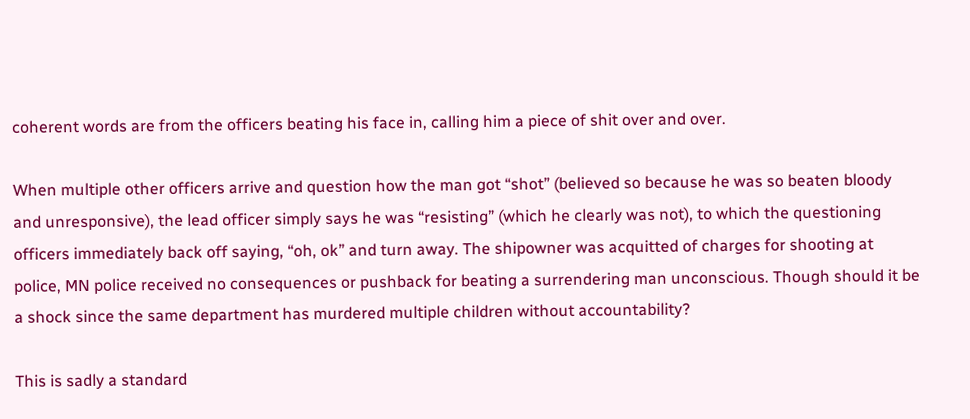coherent words are from the officers beating his face in, calling him a piece of shit over and over.

When multiple other officers arrive and question how the man got “shot” (believed so because he was so beaten bloody and unresponsive), the lead officer simply says he was “resisting” (which he clearly was not), to which the questioning officers immediately back off saying, “oh, ok” and turn away. The shipowner was acquitted of charges for shooting at police, MN police received no consequences or pushback for beating a surrendering man unconscious. Though should it be a shock since the same department has murdered multiple children without accountability?

This is sadly a standard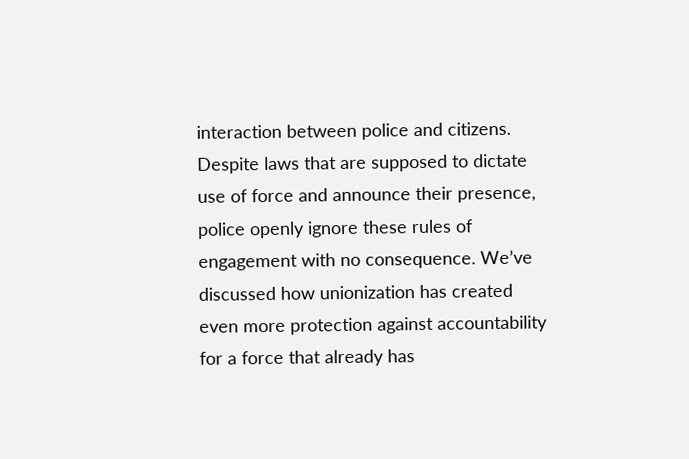interaction between police and citizens. Despite laws that are supposed to dictate use of force and announce their presence, police openly ignore these rules of engagement with no consequence. We’ve discussed how unionization has created even more protection against accountability for a force that already has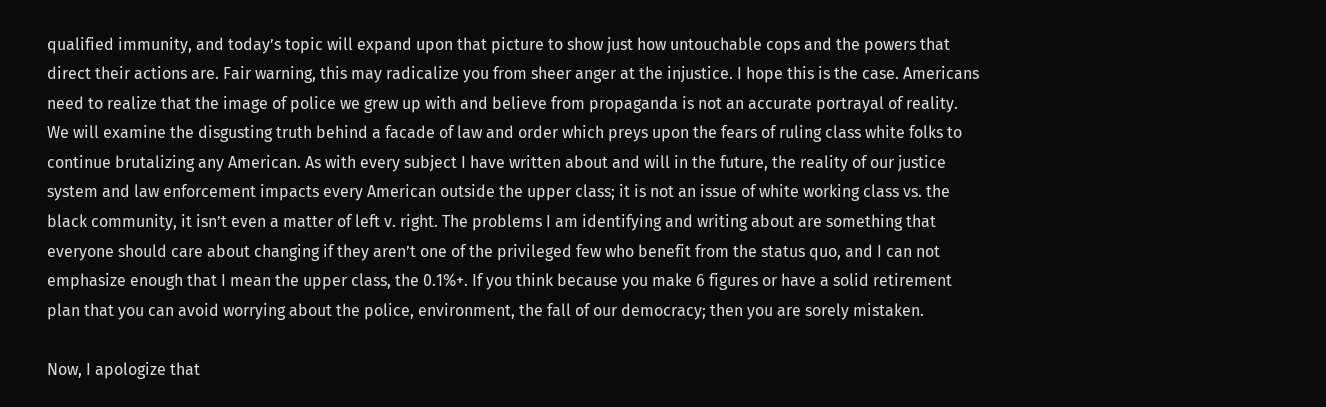qualified immunity, and today’s topic will expand upon that picture to show just how untouchable cops and the powers that direct their actions are. Fair warning, this may radicalize you from sheer anger at the injustice. I hope this is the case. Americans need to realize that the image of police we grew up with and believe from propaganda is not an accurate portrayal of reality. We will examine the disgusting truth behind a facade of law and order which preys upon the fears of ruling class white folks to continue brutalizing any American. As with every subject I have written about and will in the future, the reality of our justice system and law enforcement impacts every American outside the upper class; it is not an issue of white working class vs. the black community, it isn’t even a matter of left v. right. The problems I am identifying and writing about are something that everyone should care about changing if they aren’t one of the privileged few who benefit from the status quo, and I can not emphasize enough that I mean the upper class, the 0.1%+. If you think because you make 6 figures or have a solid retirement plan that you can avoid worrying about the police, environment, the fall of our democracy; then you are sorely mistaken.

Now, I apologize that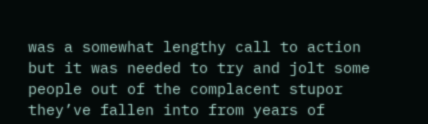was a somewhat lengthy call to action but it was needed to try and jolt some people out of the complacent stupor they’ve fallen into from years of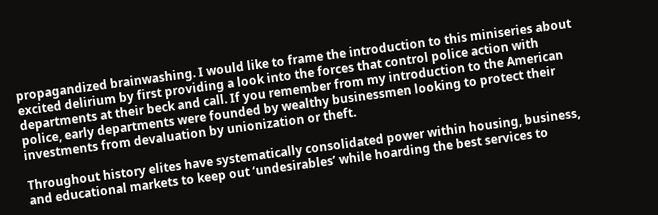propagandized brainwashing. I would like to frame the introduction to this miniseries about excited delirium by first providing a look into the forces that control police action with departments at their beck and call. If you remember from my introduction to the American police, early departments were founded by wealthy businessmen looking to protect their investments from devaluation by unionization or theft.

Throughout history elites have systematically consolidated power within housing, business, and educational markets to keep out ‘undesirables’ while hoarding the best services to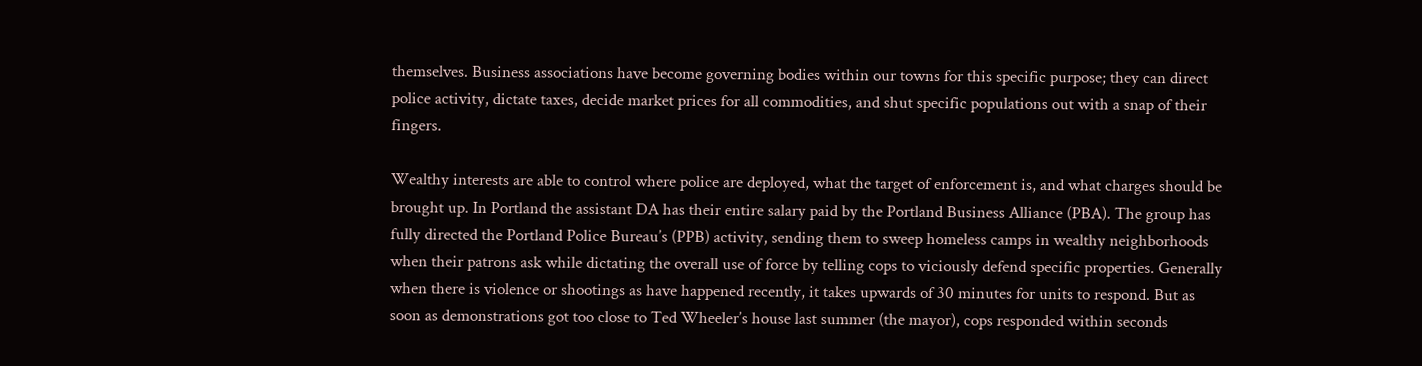themselves. Business associations have become governing bodies within our towns for this specific purpose; they can direct police activity, dictate taxes, decide market prices for all commodities, and shut specific populations out with a snap of their fingers.

Wealthy interests are able to control where police are deployed, what the target of enforcement is, and what charges should be brought up. In Portland the assistant DA has their entire salary paid by the Portland Business Alliance (PBA). The group has fully directed the Portland Police Bureau’s (PPB) activity, sending them to sweep homeless camps in wealthy neighborhoods when their patrons ask while dictating the overall use of force by telling cops to viciously defend specific properties. Generally when there is violence or shootings as have happened recently, it takes upwards of 30 minutes for units to respond. But as soon as demonstrations got too close to Ted Wheeler’s house last summer (the mayor), cops responded within seconds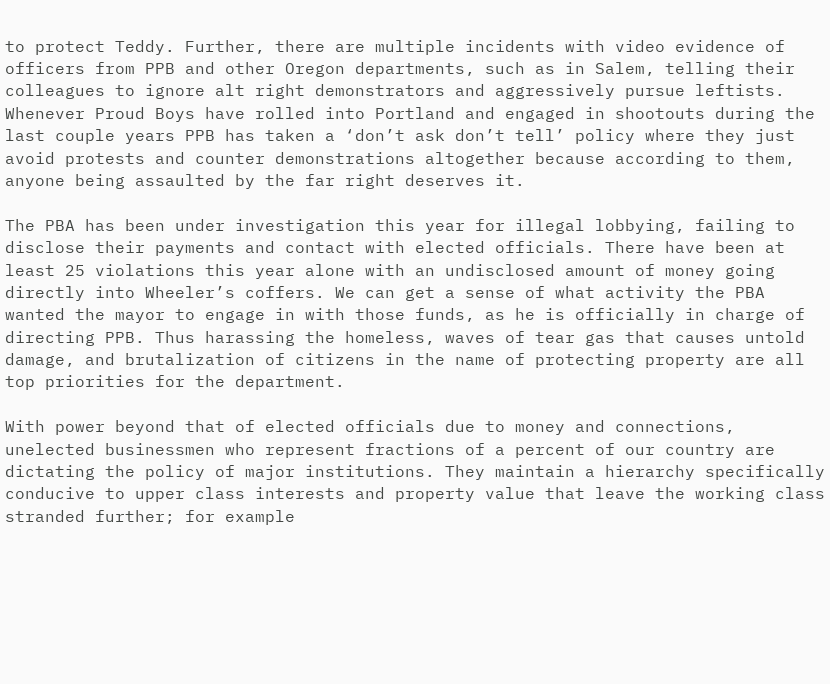to protect Teddy. Further, there are multiple incidents with video evidence of officers from PPB and other Oregon departments, such as in Salem, telling their colleagues to ignore alt right demonstrators and aggressively pursue leftists. Whenever Proud Boys have rolled into Portland and engaged in shootouts during the last couple years PPB has taken a ‘don’t ask don’t tell’ policy where they just avoid protests and counter demonstrations altogether because according to them, anyone being assaulted by the far right deserves it.

The PBA has been under investigation this year for illegal lobbying, failing to disclose their payments and contact with elected officials. There have been at least 25 violations this year alone with an undisclosed amount of money going directly into Wheeler’s coffers. We can get a sense of what activity the PBA wanted the mayor to engage in with those funds, as he is officially in charge of directing PPB. Thus harassing the homeless, waves of tear gas that causes untold damage, and brutalization of citizens in the name of protecting property are all top priorities for the department.

With power beyond that of elected officials due to money and connections, unelected businessmen who represent fractions of a percent of our country are dictating the policy of major institutions. They maintain a hierarchy specifically conducive to upper class interests and property value that leave the working class stranded further; for example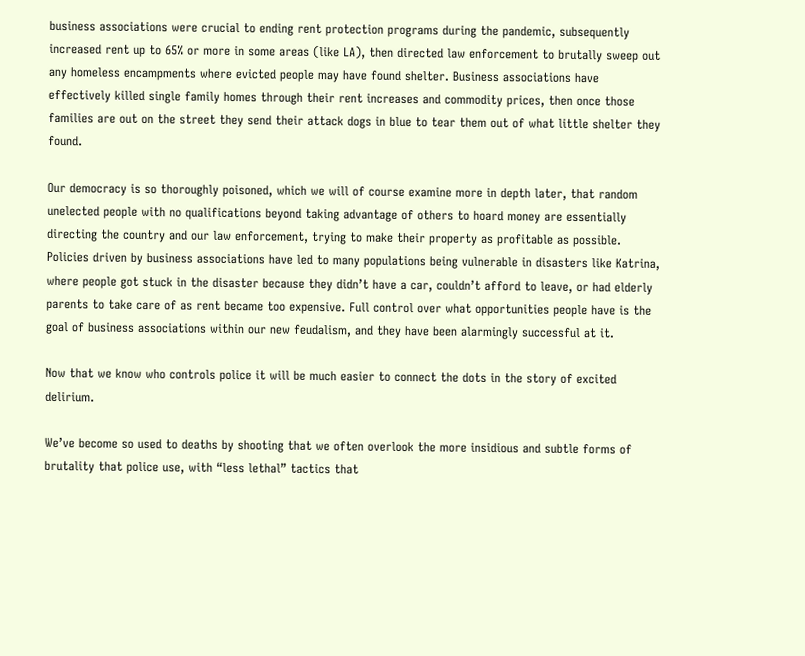business associations were crucial to ending rent protection programs during the pandemic, subsequently increased rent up to 65% or more in some areas (like LA), then directed law enforcement to brutally sweep out any homeless encampments where evicted people may have found shelter. Business associations have effectively killed single family homes through their rent increases and commodity prices, then once those families are out on the street they send their attack dogs in blue to tear them out of what little shelter they found.

Our democracy is so thoroughly poisoned, which we will of course examine more in depth later, that random unelected people with no qualifications beyond taking advantage of others to hoard money are essentially directing the country and our law enforcement, trying to make their property as profitable as possible. Policies driven by business associations have led to many populations being vulnerable in disasters like Katrina, where people got stuck in the disaster because they didn’t have a car, couldn’t afford to leave, or had elderly parents to take care of as rent became too expensive. Full control over what opportunities people have is the goal of business associations within our new feudalism, and they have been alarmingly successful at it.

Now that we know who controls police it will be much easier to connect the dots in the story of excited delirium.

We’ve become so used to deaths by shooting that we often overlook the more insidious and subtle forms of brutality that police use, with “less lethal” tactics that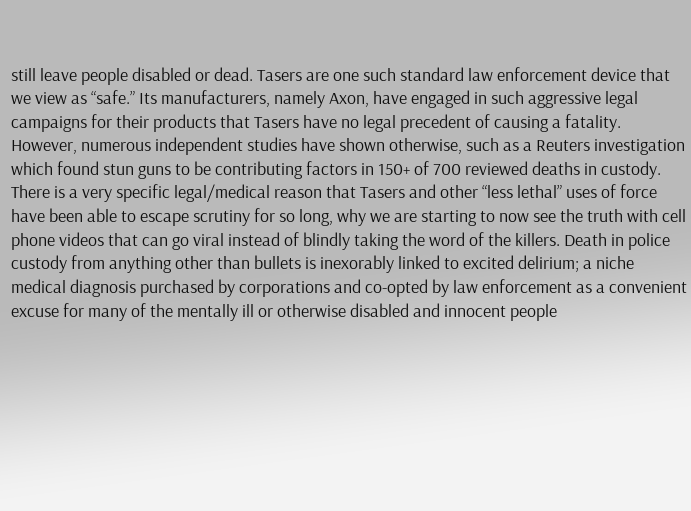still leave people disabled or dead. Tasers are one such standard law enforcement device that we view as “safe.” Its manufacturers, namely Axon, have engaged in such aggressive legal campaigns for their products that Tasers have no legal precedent of causing a fatality. However, numerous independent studies have shown otherwise, such as a Reuters investigation which found stun guns to be contributing factors in 150+ of 700 reviewed deaths in custody. There is a very specific legal/medical reason that Tasers and other “less lethal” uses of force have been able to escape scrutiny for so long, why we are starting to now see the truth with cell phone videos that can go viral instead of blindly taking the word of the killers. Death in police custody from anything other than bullets is inexorably linked to excited delirium; a niche medical diagnosis purchased by corporations and co-opted by law enforcement as a convenient excuse for many of the mentally ill or otherwise disabled and innocent people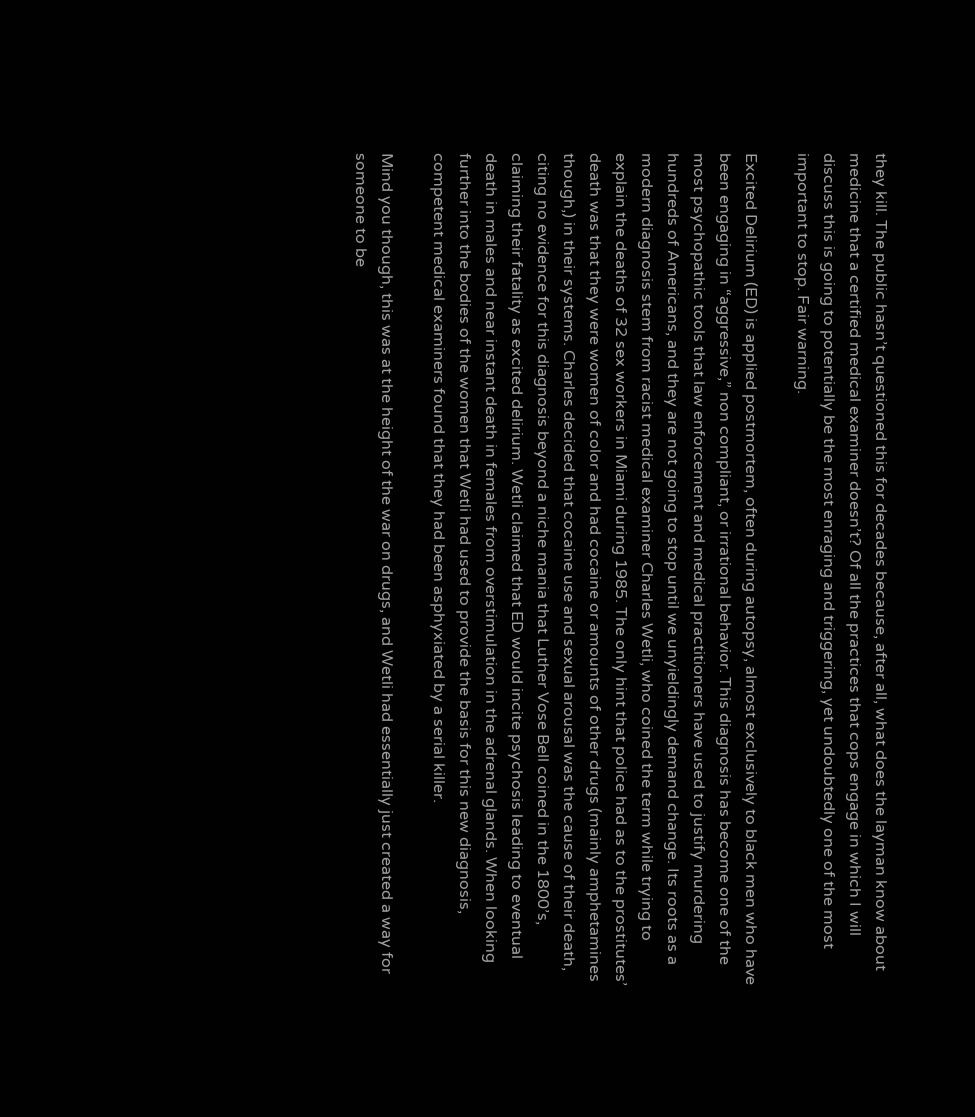they kill. The public hasn’t questioned this for decades because, after all, what does the layman know about medicine that a certified medical examiner doesn’t? Of all the practices that cops engage in which I will discuss this is going to potentially be the most enraging and triggering, yet undoubtedly one of the most important to stop. Fair warning.

Excited Delirium (ED) is applied postmortem, often during autopsy, almost exclusively to black men who have been engaging in “aggressive,” non compliant, or irrational behavior. This diagnosis has become one of the most psychopathic tools that law enforcement and medical practitioners have used to justify murdering hundreds of Americans, and they are not going to stop until we unyieldingly demand change. Its roots as a modern diagnosis stem from racist medical examiner Charles Wetli, who coined the term while trying to explain the deaths of 32 sex workers in Miami during 1985. The only hint that police had as to the prostitutes’ death was that they were women of color and had cocaine or amounts of other drugs (mainly amphetamines though,) in their systems. Charles decided that cocaine use and sexual arousal was the cause of their death, citing no evidence for this diagnosis beyond a niche mania that Luther Vose Bell coined in the 1800’s, claiming their fatality as excited delirium. Wetli claimed that ED would incite psychosis leading to eventual death in males and near instant death in females from overstimulation in the adrenal glands. When looking further into the bodies of the women that Wetli had used to provide the basis for this new diagnosis, competent medical examiners found that they had been asphyxiated by a serial killer.

Mind you though, this was at the height of the war on drugs, and Wetli had essentially just created a way for someone to be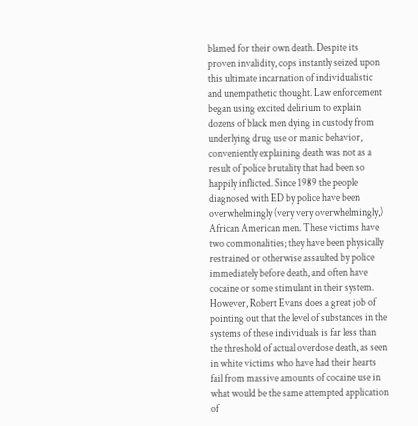blamed for their own death. Despite its proven invalidity, cops instantly seized upon this ultimate incarnation of individualistic and unempathetic thought. Law enforcement began using excited delirium to explain dozens of black men dying in custody from underlying drug use or manic behavior, conveniently explaining death was not as a result of police brutality that had been so happily inflicted. Since 1989 the people diagnosed with ED by police have been overwhelmingly (very very overwhelmingly,) African American men. These victims have two commonalities; they have been physically restrained or otherwise assaulted by police immediately before death, and often have cocaine or some stimulant in their system. However, Robert Evans does a great job of pointing out that the level of substances in the systems of these individuals is far less than the threshold of actual overdose death, as seen in white victims who have had their hearts fail from massive amounts of cocaine use in what would be the same attempted application of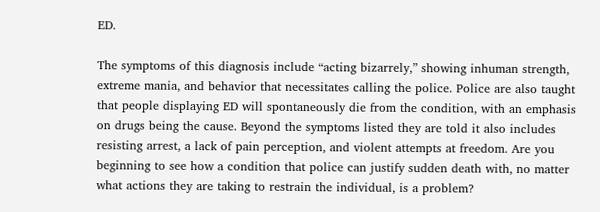ED.

The symptoms of this diagnosis include “acting bizarrely,” showing inhuman strength, extreme mania, and behavior that necessitates calling the police. Police are also taught that people displaying ED will spontaneously die from the condition, with an emphasis on drugs being the cause. Beyond the symptoms listed they are told it also includes resisting arrest, a lack of pain perception, and violent attempts at freedom. Are you beginning to see how a condition that police can justify sudden death with, no matter what actions they are taking to restrain the individual, is a problem?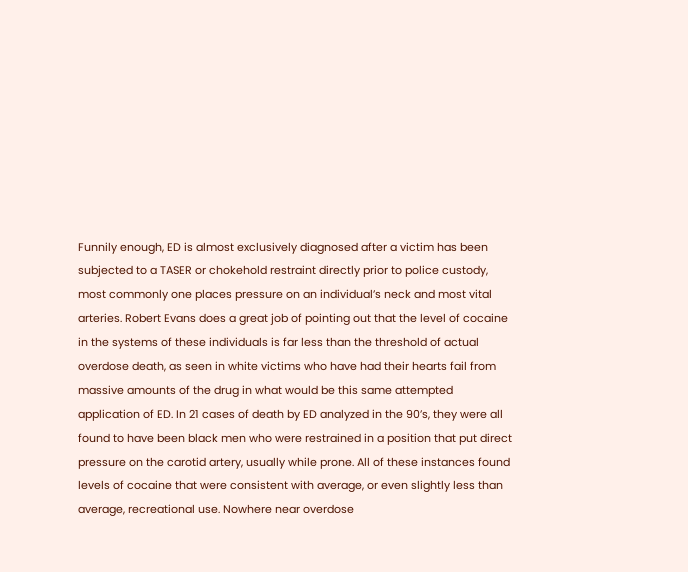Funnily enough, ED is almost exclusively diagnosed after a victim has been subjected to a TASER or chokehold restraint directly prior to police custody, most commonly one places pressure on an individual’s neck and most vital arteries. Robert Evans does a great job of pointing out that the level of cocaine in the systems of these individuals is far less than the threshold of actual overdose death, as seen in white victims who have had their hearts fail from massive amounts of the drug in what would be this same attempted application of ED. In 21 cases of death by ED analyzed in the 90’s, they were all found to have been black men who were restrained in a position that put direct pressure on the carotid artery, usually while prone. All of these instances found levels of cocaine that were consistent with average, or even slightly less than average, recreational use. Nowhere near overdose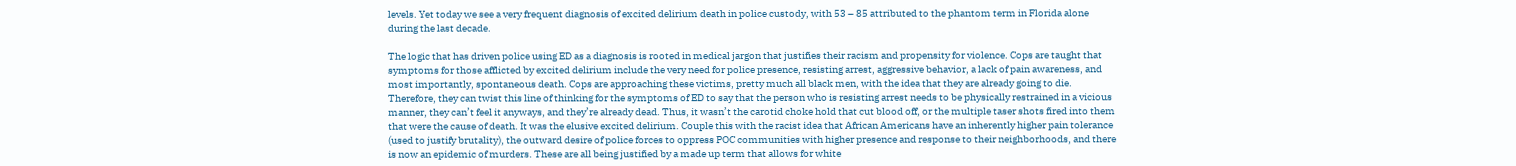levels. Yet today we see a very frequent diagnosis of excited delirium death in police custody, with 53 – 85 attributed to the phantom term in Florida alone during the last decade.

The logic that has driven police using ED as a diagnosis is rooted in medical jargon that justifies their racism and propensity for violence. Cops are taught that symptoms for those afflicted by excited delirium include the very need for police presence, resisting arrest, aggressive behavior, a lack of pain awareness, and most importantly, spontaneous death. Cops are approaching these victims, pretty much all black men, with the idea that they are already going to die. Therefore, they can twist this line of thinking for the symptoms of ED to say that the person who is resisting arrest needs to be physically restrained in a vicious manner, they can’t feel it anyways, and they’re already dead. Thus, it wasn’t the carotid choke hold that cut blood off, or the multiple taser shots fired into them that were the cause of death. It was the elusive excited delirium. Couple this with the racist idea that African Americans have an inherently higher pain tolerance (used to justify brutality), the outward desire of police forces to oppress POC communities with higher presence and response to their neighborhoods, and there is now an epidemic of murders. These are all being justified by a made up term that allows for white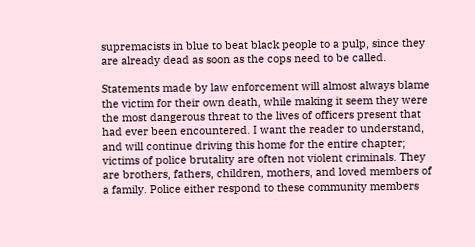supremacists in blue to beat black people to a pulp, since they are already dead as soon as the cops need to be called.

Statements made by law enforcement will almost always blame the victim for their own death, while making it seem they were the most dangerous threat to the lives of officers present that had ever been encountered. I want the reader to understand, and will continue driving this home for the entire chapter; victims of police brutality are often not violent criminals. They are brothers, fathers, children, mothers, and loved members of a family. Police either respond to these community members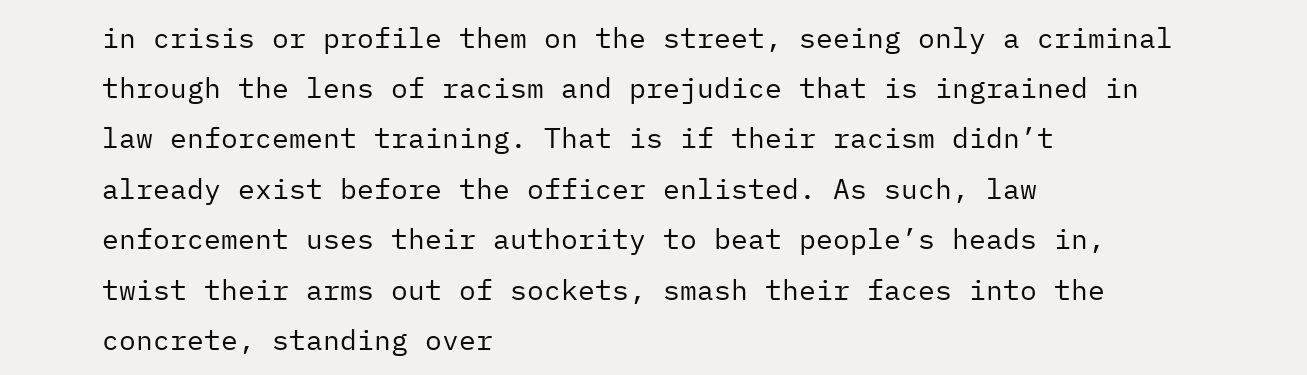in crisis or profile them on the street, seeing only a criminal through the lens of racism and prejudice that is ingrained in law enforcement training. That is if their racism didn’t already exist before the officer enlisted. As such, law enforcement uses their authority to beat people’s heads in, twist their arms out of sockets, smash their faces into the concrete, standing over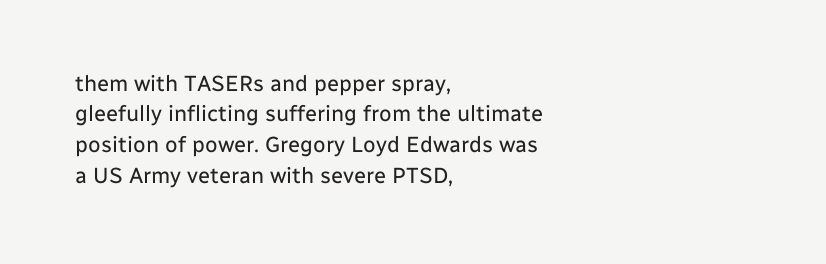them with TASERs and pepper spray, gleefully inflicting suffering from the ultimate position of power. Gregory Loyd Edwards was a US Army veteran with severe PTSD,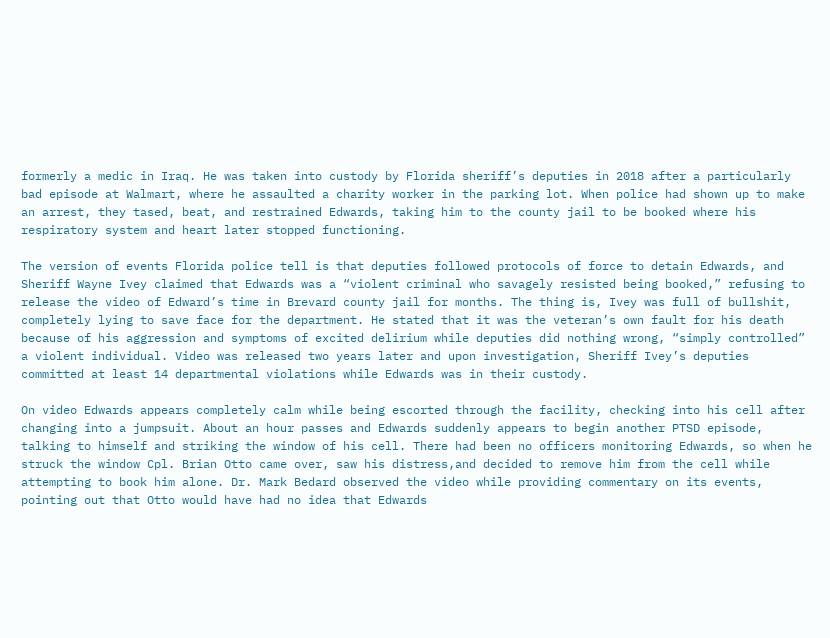formerly a medic in Iraq. He was taken into custody by Florida sheriff’s deputies in 2018 after a particularly bad episode at Walmart, where he assaulted a charity worker in the parking lot. When police had shown up to make an arrest, they tased, beat, and restrained Edwards, taking him to the county jail to be booked where his respiratory system and heart later stopped functioning.

The version of events Florida police tell is that deputies followed protocols of force to detain Edwards, and Sheriff Wayne Ivey claimed that Edwards was a “violent criminal who savagely resisted being booked,” refusing to release the video of Edward’s time in Brevard county jail for months. The thing is, Ivey was full of bullshit, completely lying to save face for the department. He stated that it was the veteran’s own fault for his death because of his aggression and symptoms of excited delirium while deputies did nothing wrong, “simply controlled” a violent individual. Video was released two years later and upon investigation, Sheriff Ivey’s deputies committed at least 14 departmental violations while Edwards was in their custody.

On video Edwards appears completely calm while being escorted through the facility, checking into his cell after changing into a jumpsuit. About an hour passes and Edwards suddenly appears to begin another PTSD episode, talking to himself and striking the window of his cell. There had been no officers monitoring Edwards, so when he struck the window Cpl. Brian Otto came over, saw his distress,and decided to remove him from the cell while attempting to book him alone. Dr. Mark Bedard observed the video while providing commentary on its events, pointing out that Otto would have had no idea that Edwards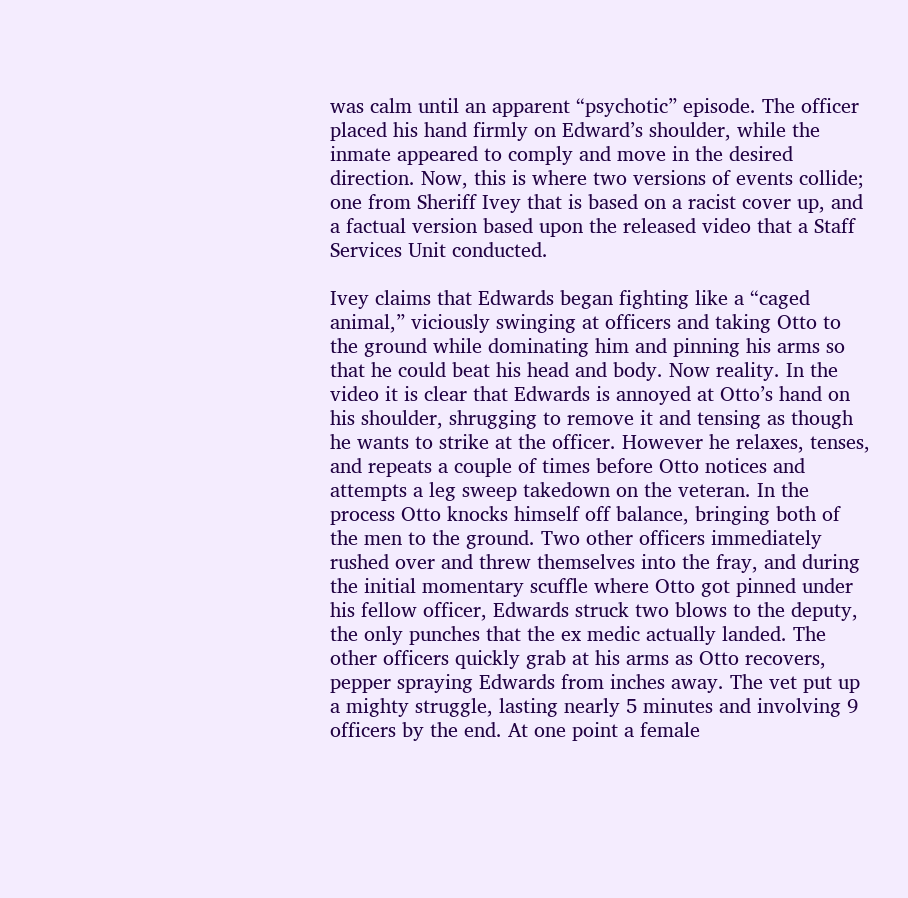was calm until an apparent “psychotic” episode. The officer placed his hand firmly on Edward’s shoulder, while the inmate appeared to comply and move in the desired direction. Now, this is where two versions of events collide; one from Sheriff Ivey that is based on a racist cover up, and a factual version based upon the released video that a Staff Services Unit conducted.

Ivey claims that Edwards began fighting like a “caged animal,” viciously swinging at officers and taking Otto to the ground while dominating him and pinning his arms so that he could beat his head and body. Now reality. In the video it is clear that Edwards is annoyed at Otto’s hand on his shoulder, shrugging to remove it and tensing as though he wants to strike at the officer. However he relaxes, tenses, and repeats a couple of times before Otto notices and attempts a leg sweep takedown on the veteran. In the process Otto knocks himself off balance, bringing both of the men to the ground. Two other officers immediately rushed over and threw themselves into the fray, and during the initial momentary scuffle where Otto got pinned under his fellow officer, Edwards struck two blows to the deputy, the only punches that the ex medic actually landed. The other officers quickly grab at his arms as Otto recovers, pepper spraying Edwards from inches away. The vet put up a mighty struggle, lasting nearly 5 minutes and involving 9 officers by the end. At one point a female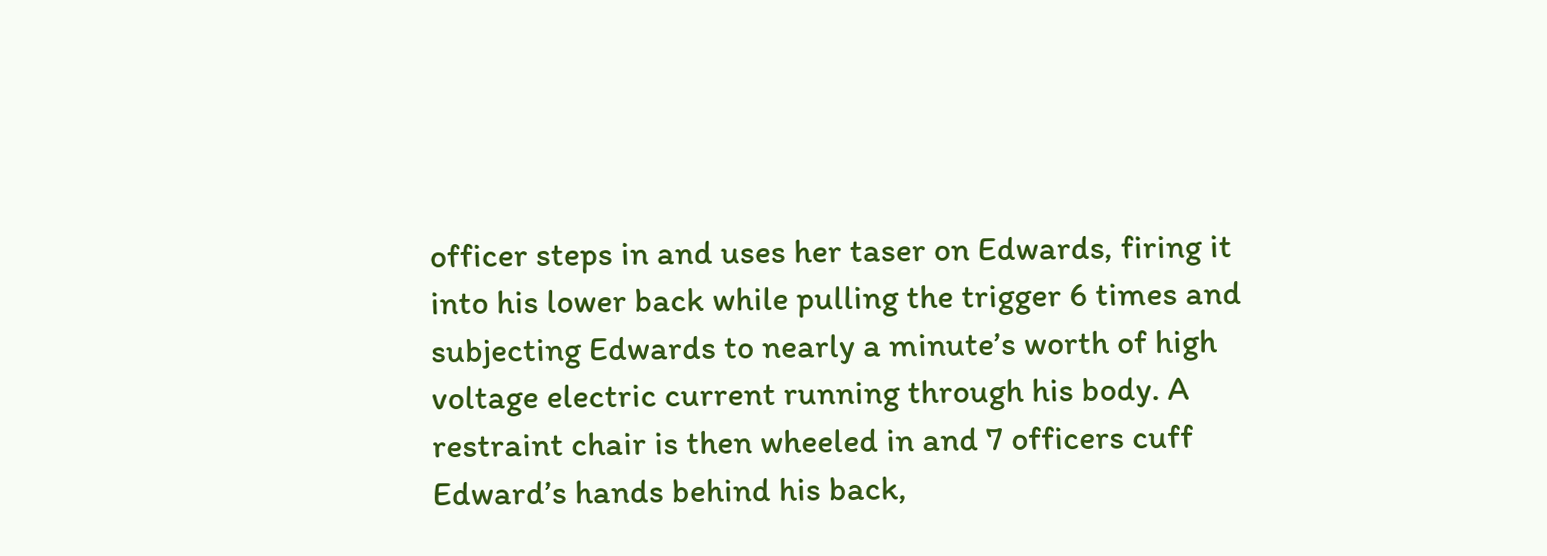officer steps in and uses her taser on Edwards, firing it into his lower back while pulling the trigger 6 times and subjecting Edwards to nearly a minute’s worth of high voltage electric current running through his body. A restraint chair is then wheeled in and 7 officers cuff Edward’s hands behind his back,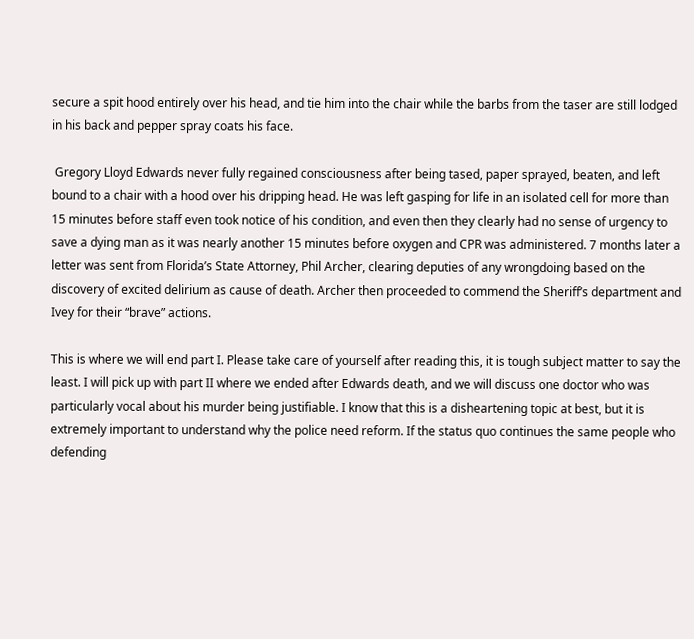secure a spit hood entirely over his head, and tie him into the chair while the barbs from the taser are still lodged in his back and pepper spray coats his face.

 Gregory Lloyd Edwards never fully regained consciousness after being tased, paper sprayed, beaten, and left bound to a chair with a hood over his dripping head. He was left gasping for life in an isolated cell for more than 15 minutes before staff even took notice of his condition, and even then they clearly had no sense of urgency to save a dying man as it was nearly another 15 minutes before oxygen and CPR was administered. 7 months later a letter was sent from Florida’s State Attorney, Phil Archer, clearing deputies of any wrongdoing based on the discovery of excited delirium as cause of death. Archer then proceeded to commend the Sheriff’s department and Ivey for their “brave” actions.

This is where we will end part I. Please take care of yourself after reading this, it is tough subject matter to say the least. I will pick up with part II where we ended after Edwards death, and we will discuss one doctor who was particularly vocal about his murder being justifiable. I know that this is a disheartening topic at best, but it is extremely important to understand why the police need reform. If the status quo continues the same people who defending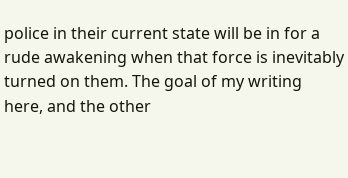police in their current state will be in for a rude awakening when that force is inevitably turned on them. The goal of my writing here, and the other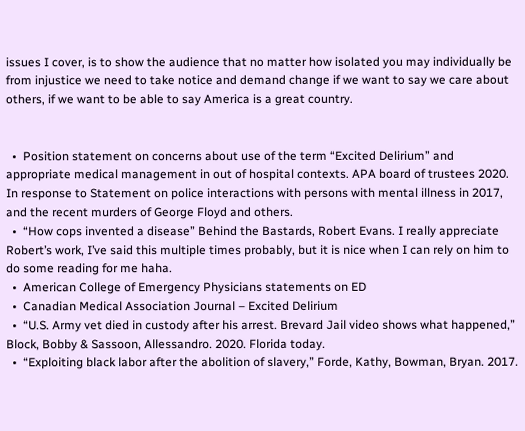issues I cover, is to show the audience that no matter how isolated you may individually be from injustice we need to take notice and demand change if we want to say we care about others, if we want to be able to say America is a great country.


  •  Position statement on concerns about use of the term “Excited Delirium” and appropriate medical management in out of hospital contexts. APA board of trustees 2020. In response to Statement on police interactions with persons with mental illness in 2017, and the recent murders of George Floyd and others.
  •  “How cops invented a disease” Behind the Bastards, Robert Evans. I really appreciate Robert’s work, I’ve said this multiple times probably, but it is nice when I can rely on him to do some reading for me haha.
  •  American College of Emergency Physicians statements on ED
  •  Canadian Medical Association Journal – Excited Delirium
  •  “U.S. Army vet died in custody after his arrest. Brevard Jail video shows what happened,” Block, Bobby & Sassoon, Allessandro. 2020. Florida today.
  •  “Exploiting black labor after the abolition of slavery,” Forde, Kathy, Bowman, Bryan. 2017.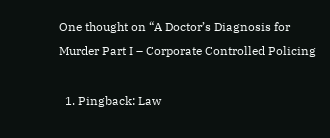One thought on “A Doctor’s Diagnosis for Murder Part I – Corporate Controlled Policing

  1. Pingback: Law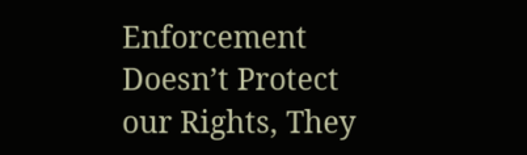Enforcement Doesn’t Protect our Rights, They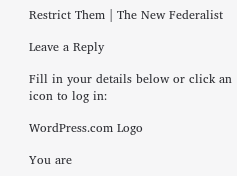Restrict Them | The New Federalist

Leave a Reply

Fill in your details below or click an icon to log in:

WordPress.com Logo

You are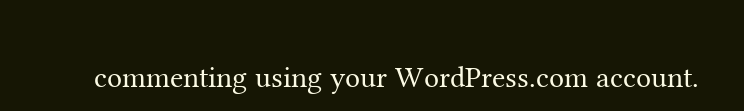commenting using your WordPress.com account.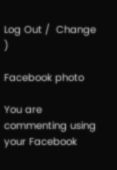Log Out /  Change )

Facebook photo

You are commenting using your Facebook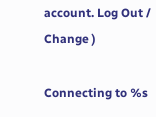account. Log Out /  Change )

Connecting to %s